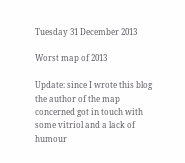Tuesday 31 December 2013

Worst map of 2013

Update: since I wrote this blog the author of the map concerned got in touch with some vitriol and a lack of humour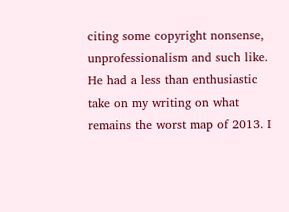citing some copyright nonsense, unprofessionalism and such like. He had a less than enthusiastic take on my writing on what remains the worst map of 2013. I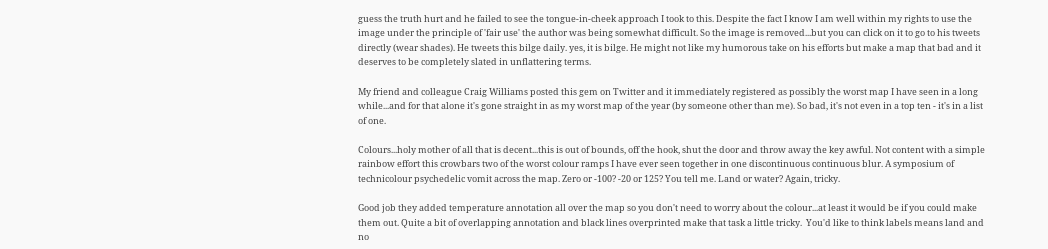guess the truth hurt and he failed to see the tongue-in-cheek approach I took to this. Despite the fact I know I am well within my rights to use the image under the principle of 'fair use' the author was being somewhat difficult. So the image is removed...but you can click on it to go to his tweets directly (wear shades). He tweets this bilge daily. yes, it is bilge. He might not like my humorous take on his efforts but make a map that bad and it deserves to be completely slated in unflattering terms.

My friend and colleague Craig Williams posted this gem on Twitter and it immediately registered as possibly the worst map I have seen in a long while...and for that alone it's gone straight in as my worst map of the year (by someone other than me). So bad, it's not even in a top ten - it's in a list of one.

Colours...holy mother of all that is decent...this is out of bounds, off the hook, shut the door and throw away the key awful. Not content with a simple rainbow effort this crowbars two of the worst colour ramps I have ever seen together in one discontinuous continuous blur. A symposium of technicolour psychedelic vomit across the map. Zero or -100? -20 or 125? You tell me. Land or water? Again, tricky.

Good job they added temperature annotation all over the map so you don't need to worry about the colour...at least it would be if you could make them out. Quite a bit of overlapping annotation and black lines overprinted make that task a little tricky.  You'd like to think labels means land and no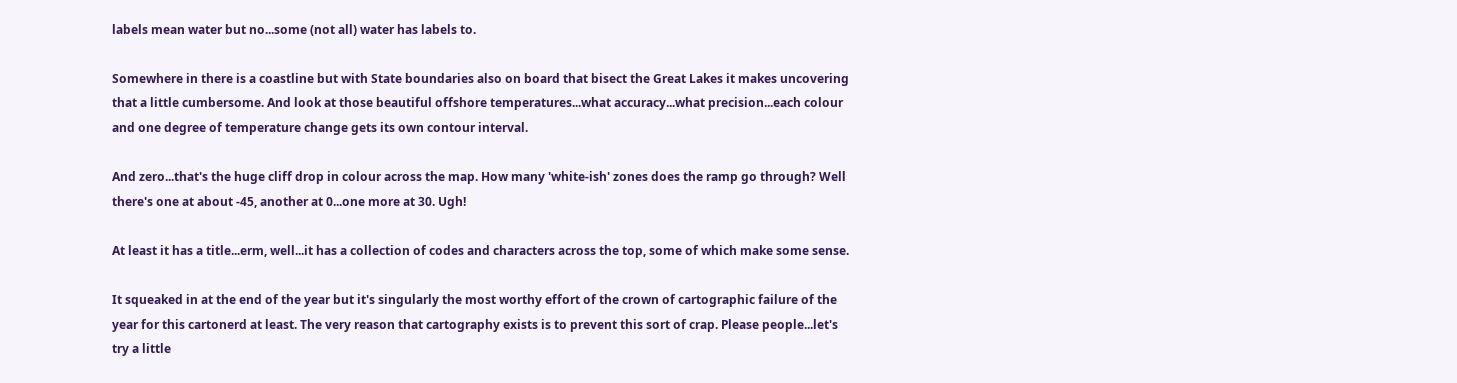labels mean water but no...some (not all) water has labels to.

Somewhere in there is a coastline but with State boundaries also on board that bisect the Great Lakes it makes uncovering that a little cumbersome. And look at those beautiful offshore temperatures...what accuracy...what precision...each colour and one degree of temperature change gets its own contour interval.

And zero...that's the huge cliff drop in colour across the map. How many 'white-ish' zones does the ramp go through? Well there's one at about -45, another at 0...one more at 30. Ugh!

At least it has a title...erm, well...it has a collection of codes and characters across the top, some of which make some sense.

It squeaked in at the end of the year but it's singularly the most worthy effort of the crown of cartographic failure of the year for this cartonerd at least. The very reason that cartography exists is to prevent this sort of crap. Please people...let's try a little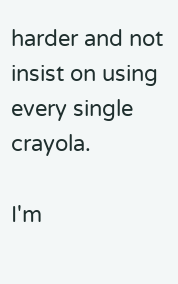harder and not insist on using every single crayola.

I'm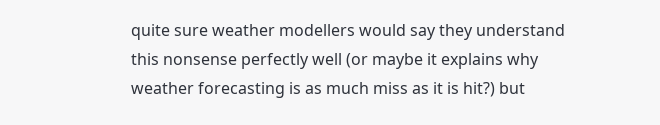quite sure weather modellers would say they understand this nonsense perfectly well (or maybe it explains why weather forecasting is as much miss as it is hit?) but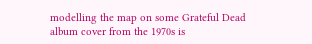modelling the map on some Grateful Dead album cover from the 1970s is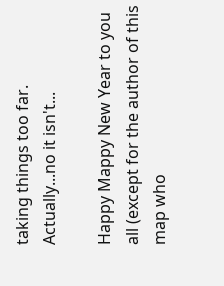taking things too far. Actually...no it isn't...

Happy Mappy New Year to you all (except for the author of this map who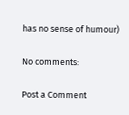has no sense of humour)

No comments:

Post a Comment